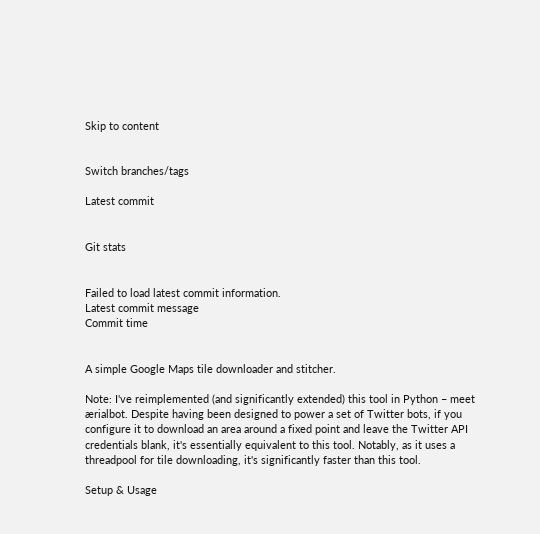Skip to content


Switch branches/tags

Latest commit


Git stats


Failed to load latest commit information.
Latest commit message
Commit time


A simple Google Maps tile downloader and stitcher.

Note: I've reimplemented (and significantly extended) this tool in Python – meet ærialbot. Despite having been designed to power a set of Twitter bots, if you configure it to download an area around a fixed point and leave the Twitter API credentials blank, it's essentially equivalent to this tool. Notably, as it uses a threadpool for tile downloading, it's significantly faster than this tool.

Setup & Usage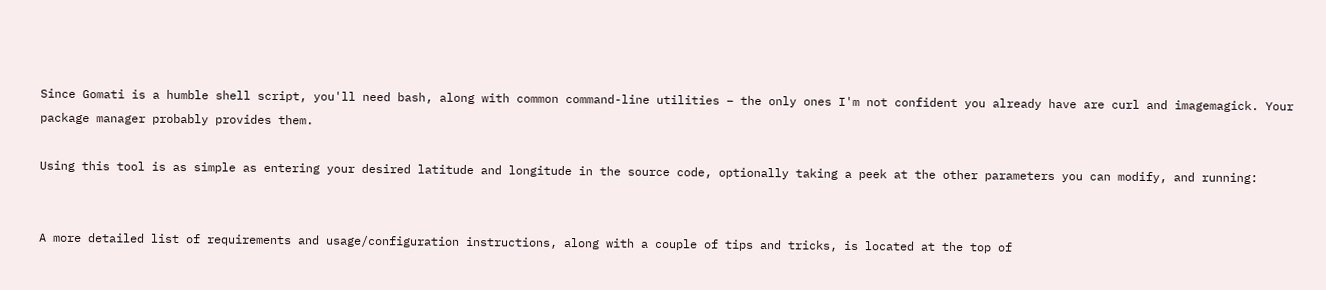Since Gomati is a humble shell script, you'll need bash, along with common command-line utilities – the only ones I'm not confident you already have are curl and imagemagick. Your package manager probably provides them.

Using this tool is as simple as entering your desired latitude and longitude in the source code, optionally taking a peek at the other parameters you can modify, and running:


A more detailed list of requirements and usage/configuration instructions, along with a couple of tips and tricks, is located at the top of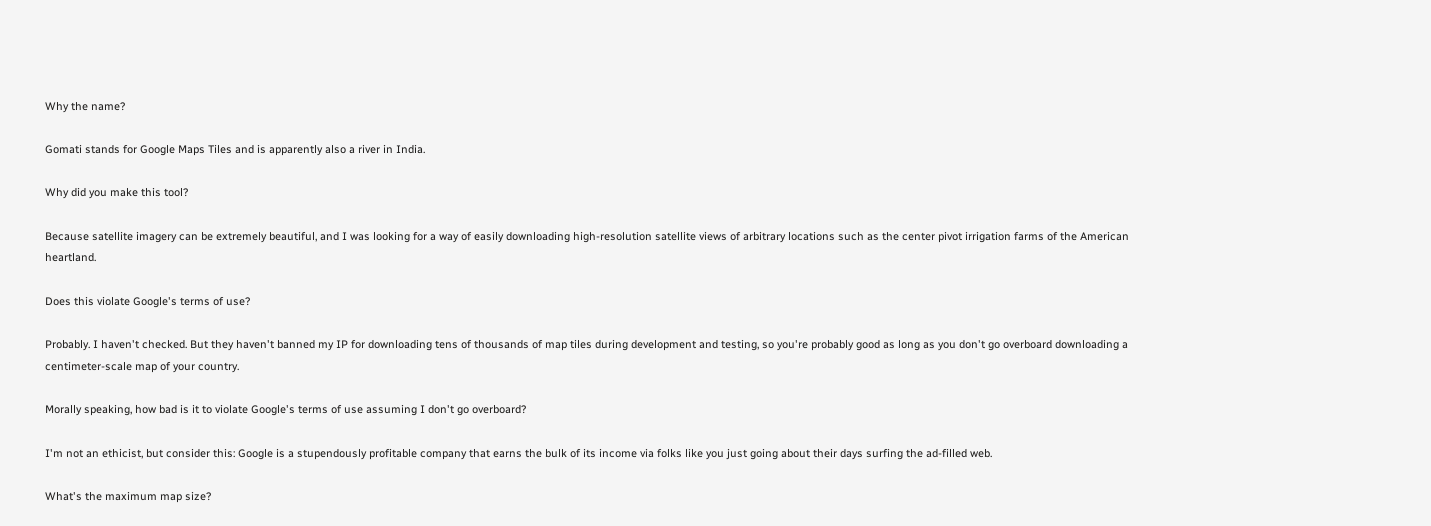Why the name?

Gomati stands for Google Maps Tiles and is apparently also a river in India.

Why did you make this tool?

Because satellite imagery can be extremely beautiful, and I was looking for a way of easily downloading high-resolution satellite views of arbitrary locations such as the center pivot irrigation farms of the American heartland.

Does this violate Google's terms of use?

Probably. I haven't checked. But they haven't banned my IP for downloading tens of thousands of map tiles during development and testing, so you're probably good as long as you don't go overboard downloading a centimeter-scale map of your country.

Morally speaking, how bad is it to violate Google's terms of use assuming I don't go overboard?

I'm not an ethicist, but consider this: Google is a stupendously profitable company that earns the bulk of its income via folks like you just going about their days surfing the ad-filled web.

What's the maximum map size?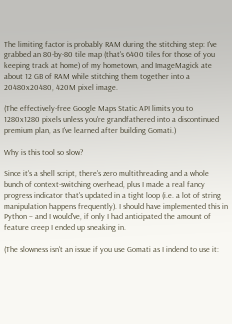The limiting factor is probably RAM during the stitching step: I've grabbed an 80-by-80 tile map (that's 6400 tiles for those of you keeping track at home) of my hometown, and ImageMagick ate about 12 GB of RAM while stitching them together into a 20480x20480, 420M pixel image.

(The effectively-free Google Maps Static API limits you to 1280x1280 pixels unless you're grandfathered into a discontinued premium plan, as I've learned after building Gomati.)

Why is this tool so slow?

Since it's a shell script, there's zero multithreading and a whole bunch of context-switching overhead, plus I made a real fancy progress indicator that's updated in a tight loop (i.e. a lot of string manipulation happens frequently). I should have implemented this in Python – and I would've, if only I had anticipated the amount of feature creep I ended up sneaking in.

(The slowness isn't an issue if you use Gomati as I indend to use it: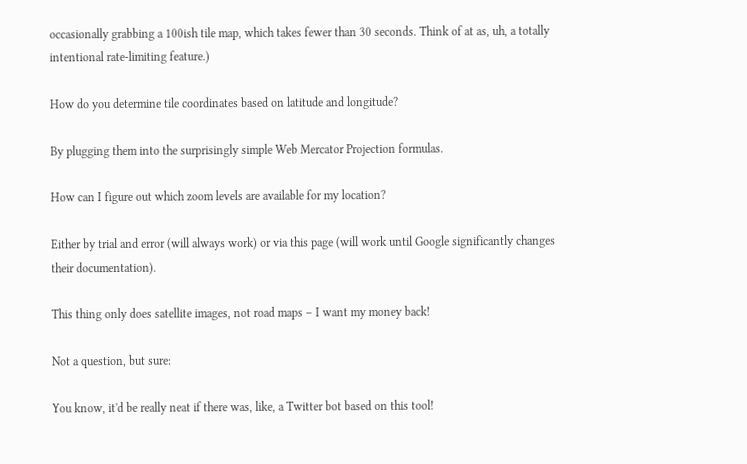occasionally grabbing a 100ish tile map, which takes fewer than 30 seconds. Think of at as, uh, a totally intentional rate-limiting feature.)

How do you determine tile coordinates based on latitude and longitude?

By plugging them into the surprisingly simple Web Mercator Projection formulas.

How can I figure out which zoom levels are available for my location?

Either by trial and error (will always work) or via this page (will work until Google significantly changes their documentation).

This thing only does satellite images, not road maps – I want my money back!

Not a question, but sure:

You know, it'd be really neat if there was, like, a Twitter bot based on this tool!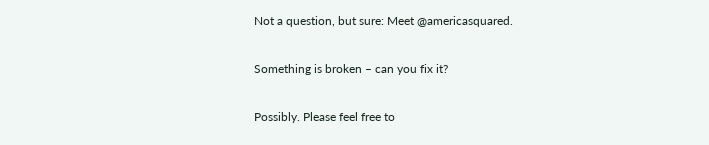Not a question, but sure: Meet @americasquared.

Something is broken – can you fix it?

Possibly. Please feel free to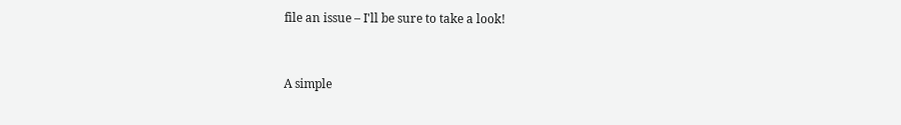file an issue – I'll be sure to take a look!


A simple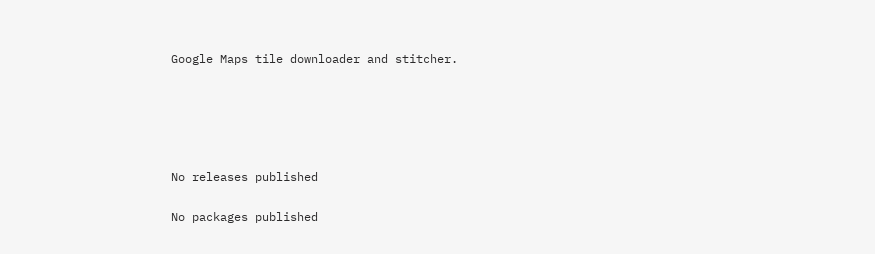Google Maps tile downloader and stitcher.








No releases published


No packages published